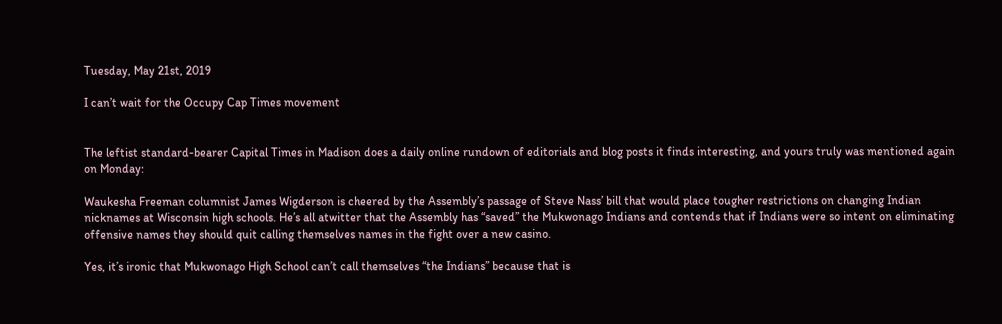Tuesday, May 21st, 2019

I can’t wait for the Occupy Cap Times movement


The leftist standard-bearer Capital Times in Madison does a daily online rundown of editorials and blog posts it finds interesting, and yours truly was mentioned again on Monday:

Waukesha Freeman columnist James Wigderson is cheered by the Assembly’s passage of Steve Nass’ bill that would place tougher restrictions on changing Indian nicknames at Wisconsin high schools. He’s all atwitter that the Assembly has “saved” the Mukwonago Indians and contends that if Indians were so intent on eliminating offensive names they should quit calling themselves names in the fight over a new casino.

Yes, it’s ironic that Mukwonago High School can’t call themselves “the Indians” because that is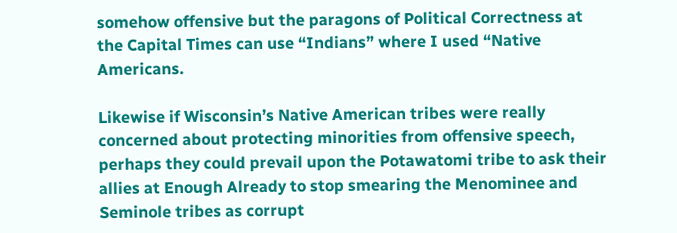somehow offensive but the paragons of Political Correctness at the Capital Times can use “Indians” where I used “Native Americans.

Likewise if Wisconsin’s Native American tribes were really concerned about protecting minorities from offensive speech, perhaps they could prevail upon the Potawatomi tribe to ask their allies at Enough Already to stop smearing the Menominee and Seminole tribes as corrupt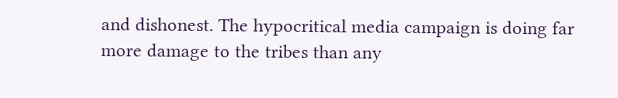and dishonest. The hypocritical media campaign is doing far more damage to the tribes than any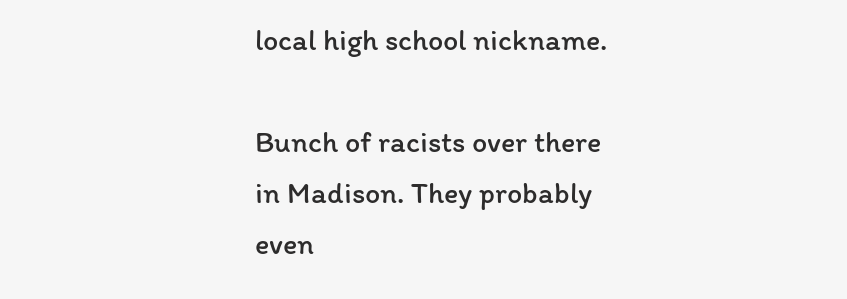local high school nickname.

Bunch of racists over there in Madison. They probably even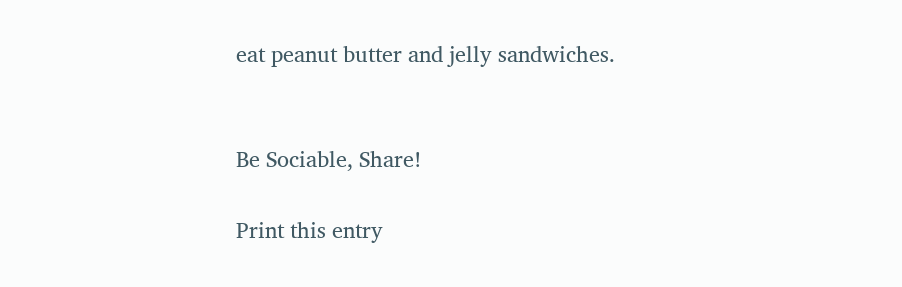eat peanut butter and jelly sandwiches.


Be Sociable, Share!

Print this entry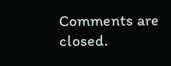Comments are closed.